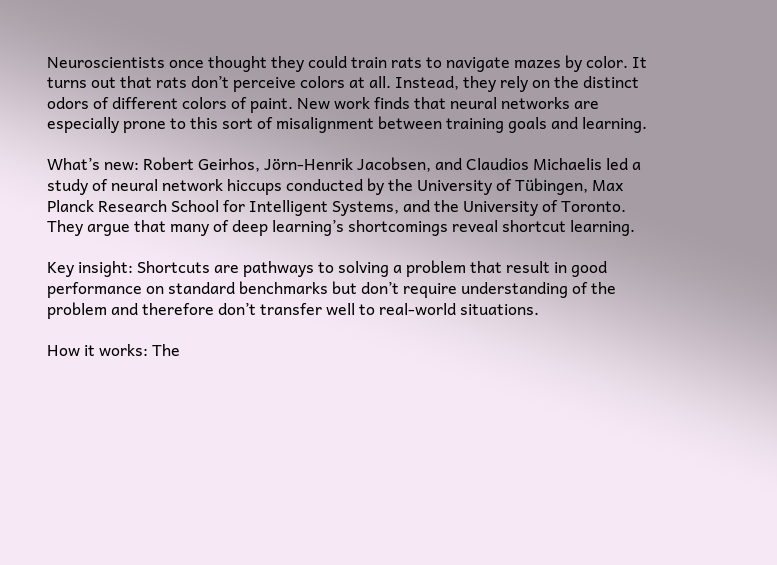Neuroscientists once thought they could train rats to navigate mazes by color. It turns out that rats don’t perceive colors at all. Instead, they rely on the distinct odors of different colors of paint. New work finds that neural networks are especially prone to this sort of misalignment between training goals and learning.

What’s new: Robert Geirhos, Jörn-Henrik Jacobsen, and Claudios Michaelis led a study of neural network hiccups conducted by the University of Tübingen, Max Planck Research School for Intelligent Systems, and the University of Toronto. They argue that many of deep learning’s shortcomings reveal shortcut learning.

Key insight: Shortcuts are pathways to solving a problem that result in good performance on standard benchmarks but don’t require understanding of the problem and therefore don’t transfer well to real-world situations.

How it works: The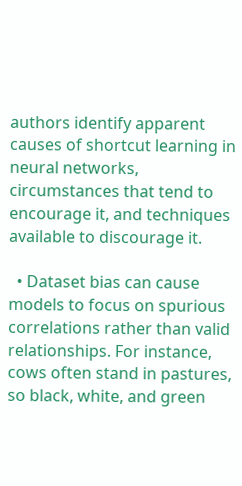authors identify apparent causes of shortcut learning in neural networks, circumstances that tend to encourage it, and techniques available to discourage it.

  • Dataset bias can cause models to focus on spurious correlations rather than valid relationships. For instance, cows often stand in pastures, so black, white, and green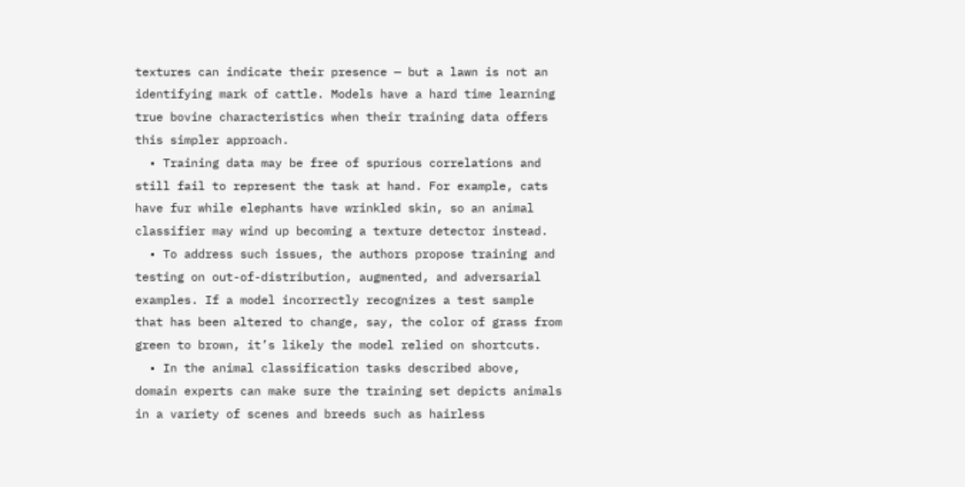textures can indicate their presence — but a lawn is not an identifying mark of cattle. Models have a hard time learning true bovine characteristics when their training data offers this simpler approach.
  • Training data may be free of spurious correlations and still fail to represent the task at hand. For example, cats have fur while elephants have wrinkled skin, so an animal classifier may wind up becoming a texture detector instead.
  • To address such issues, the authors propose training and testing on out-of-distribution, augmented, and adversarial examples. If a model incorrectly recognizes a test sample that has been altered to change, say, the color of grass from green to brown, it’s likely the model relied on shortcuts.
  • In the animal classification tasks described above, domain experts can make sure the training set depicts animals in a variety of scenes and breeds such as hairless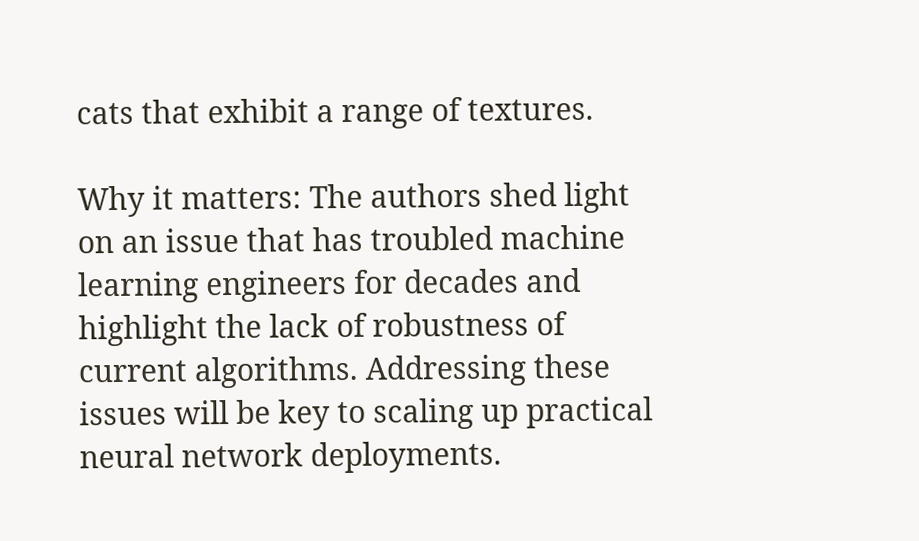cats that exhibit a range of textures.

Why it matters: The authors shed light on an issue that has troubled machine learning engineers for decades and highlight the lack of robustness of current algorithms. Addressing these issues will be key to scaling up practical neural network deployments.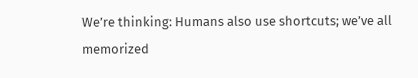We’re thinking: Humans also use shortcuts; we’ve all memorized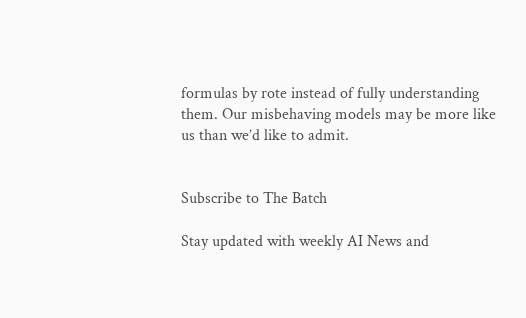formulas by rote instead of fully understanding them. Our misbehaving models may be more like us than we’d like to admit.


Subscribe to The Batch

Stay updated with weekly AI News and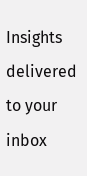Insights delivered to your inbox